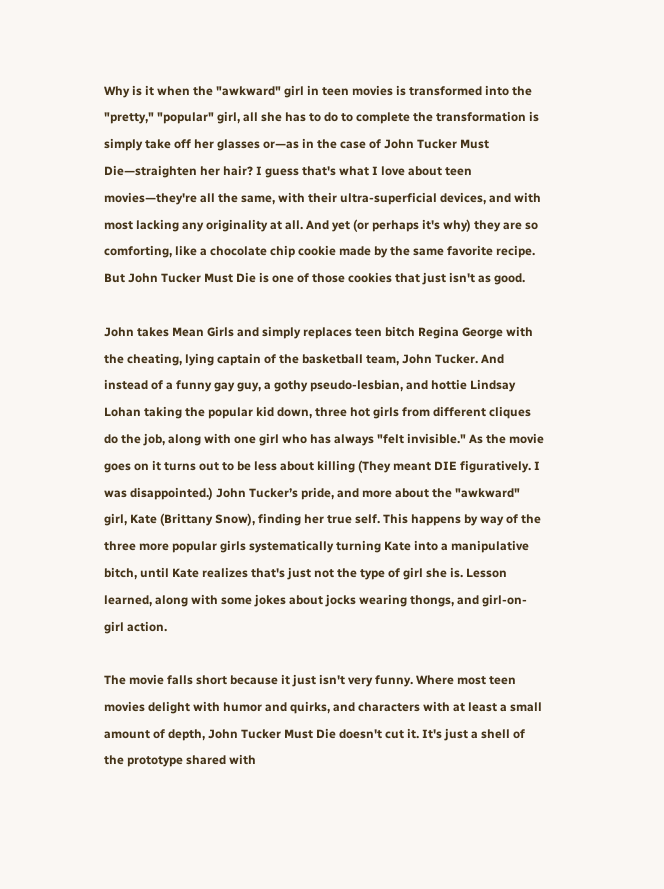Why is it when the "awkward" girl in teen movies is transformed into the "pretty," "popular" girl, all she has to do to complete the transformation is simply take off her glasses or—as in the case of John Tucker Must Die—straighten her hair? I guess that's what I love about teen movies—they're all the same, with their ultra-superficial devices, and with most lacking any originality at all. And yet (or perhaps it's why) they are so comforting, like a chocolate chip cookie made by the same favorite recipe. But John Tucker Must Die is one of those cookies that just isn't as good.

John takes Mean Girls and simply replaces teen bitch Regina George with the cheating, lying captain of the basketball team, John Tucker. And instead of a funny gay guy, a gothy pseudo-lesbian, and hottie Lindsay Lohan taking the popular kid down, three hot girls from different cliques do the job, along with one girl who has always "felt invisible." As the movie goes on it turns out to be less about killing (They meant DIE figuratively. I was disappointed.) John Tucker’s pride, and more about the "awkward" girl, Kate (Brittany Snow), finding her true self. This happens by way of the three more popular girls systematically turning Kate into a manipulative bitch, until Kate realizes that's just not the type of girl she is. Lesson learned, along with some jokes about jocks wearing thongs, and girl-on-girl action.

The movie falls short because it just isn't very funny. Where most teen movies delight with humor and quirks, and characters with at least a small amount of depth, John Tucker Must Die doesn't cut it. It's just a shell of the prototype shared with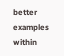better examples within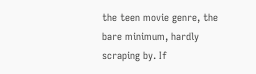the teen movie genre, the bare minimum, hardly scraping by. If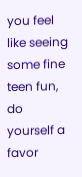you feel like seeing some fine teen fun, do yourself a favor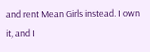and rent Mean Girls instead. I own it, and I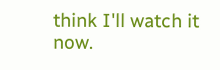think I'll watch it now.